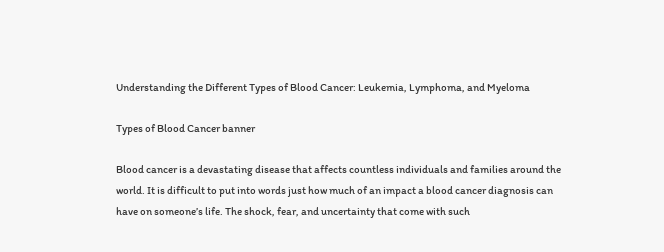Understanding the Different Types of Blood Cancer: Leukemia, Lymphoma, and Myeloma

Types of Blood Cancer banner

Blood cancer is a devastating disease that affects countless individuals and families around the world. It is difficult to put into words just how much of an impact a blood cancer diagnosis can have on someone’s life. The shock, fear, and uncertainty that come with such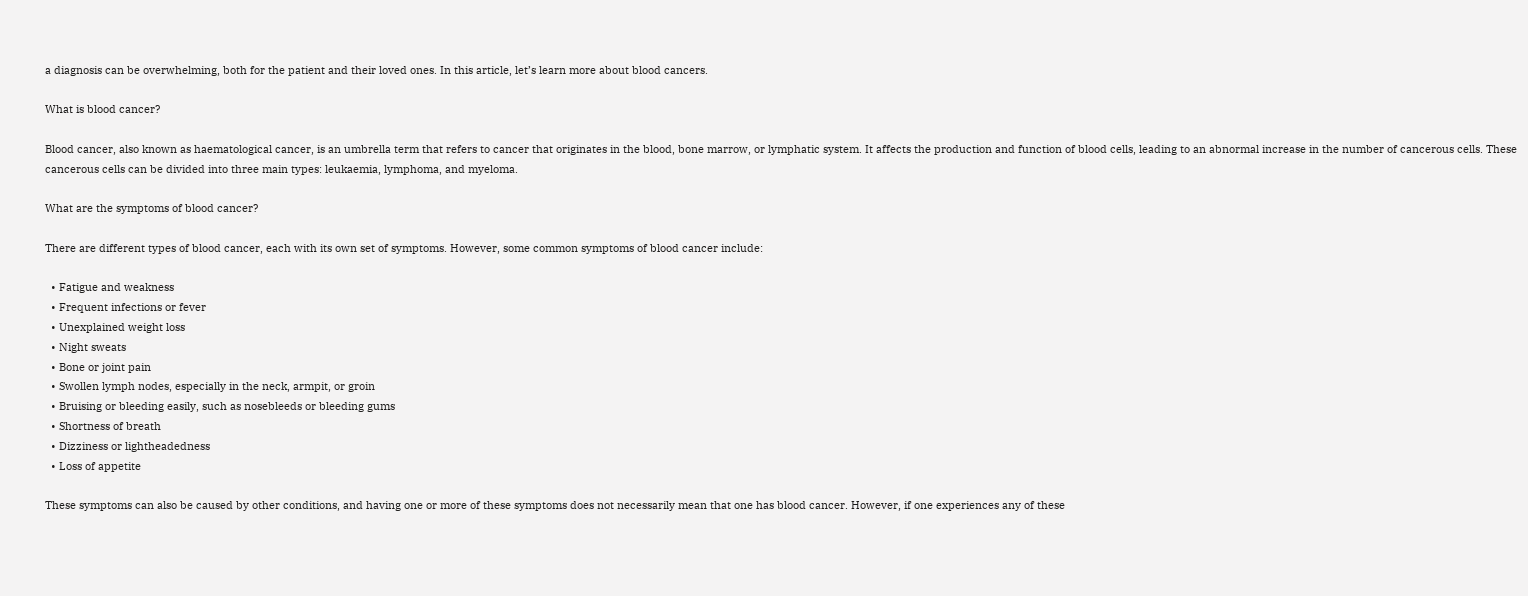a diagnosis can be overwhelming, both for the patient and their loved ones. In this article, let’s learn more about blood cancers.

What is blood cancer?

Blood cancer, also known as haematological cancer, is an umbrella term that refers to cancer that originates in the blood, bone marrow, or lymphatic system. It affects the production and function of blood cells, leading to an abnormal increase in the number of cancerous cells. These cancerous cells can be divided into three main types: leukaemia, lymphoma, and myeloma.

What are the symptoms of blood cancer?

There are different types of blood cancer, each with its own set of symptoms. However, some common symptoms of blood cancer include:

  • Fatigue and weakness
  • Frequent infections or fever
  • Unexplained weight loss
  • Night sweats
  • Bone or joint pain
  • Swollen lymph nodes, especially in the neck, armpit, or groin
  • Bruising or bleeding easily, such as nosebleeds or bleeding gums
  • Shortness of breath
  • Dizziness or lightheadedness
  • Loss of appetite

These symptoms can also be caused by other conditions, and having one or more of these symptoms does not necessarily mean that one has blood cancer. However, if one experiences any of these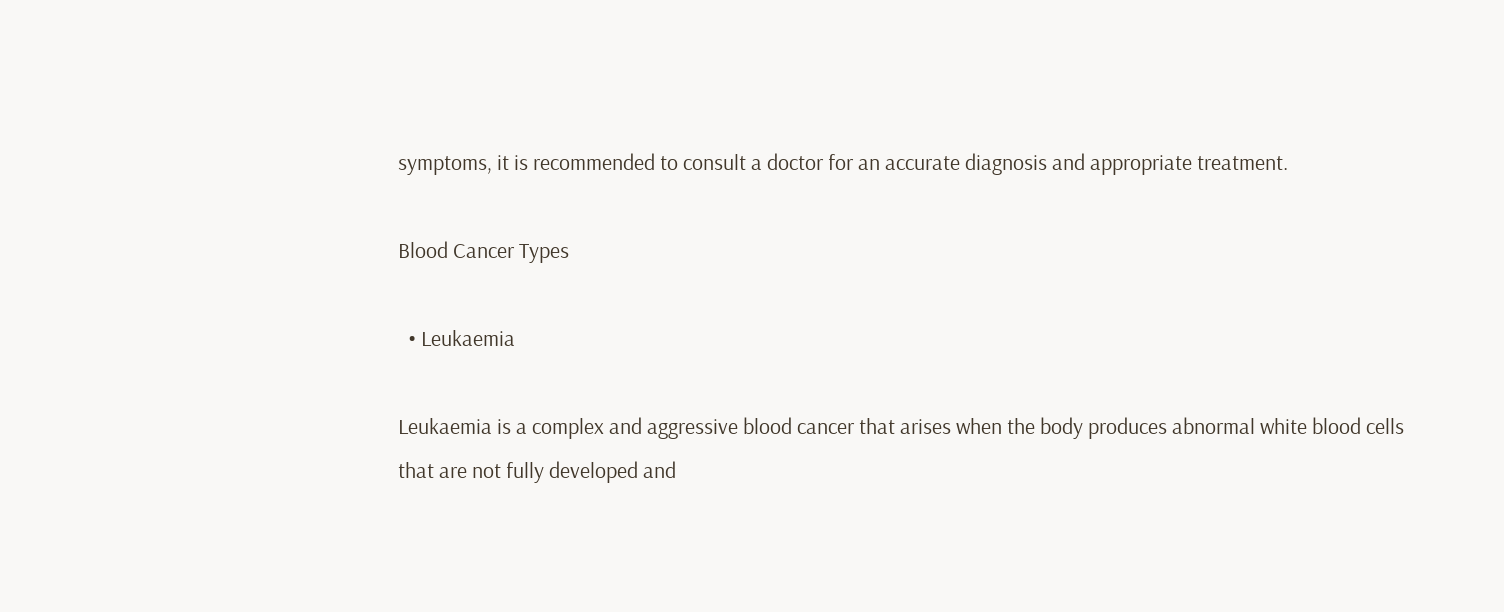symptoms, it is recommended to consult a doctor for an accurate diagnosis and appropriate treatment.

Blood Cancer Types

  • Leukaemia

Leukaemia is a complex and aggressive blood cancer that arises when the body produces abnormal white blood cells that are not fully developed and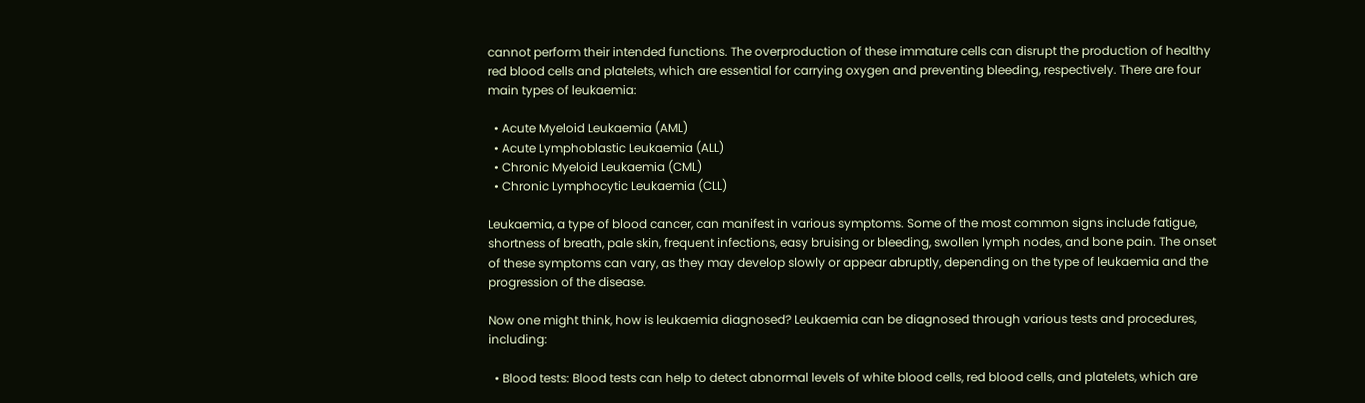cannot perform their intended functions. The overproduction of these immature cells can disrupt the production of healthy red blood cells and platelets, which are essential for carrying oxygen and preventing bleeding, respectively. There are four main types of leukaemia:

  • Acute Myeloid Leukaemia (AML)
  • Acute Lymphoblastic Leukaemia (ALL)
  • Chronic Myeloid Leukaemia (CML)
  • Chronic Lymphocytic Leukaemia (CLL)

Leukaemia, a type of blood cancer, can manifest in various symptoms. Some of the most common signs include fatigue, shortness of breath, pale skin, frequent infections, easy bruising or bleeding, swollen lymph nodes, and bone pain. The onset of these symptoms can vary, as they may develop slowly or appear abruptly, depending on the type of leukaemia and the progression of the disease.

Now one might think, how is leukaemia diagnosed? Leukaemia can be diagnosed through various tests and procedures, including:

  • Blood tests: Blood tests can help to detect abnormal levels of white blood cells, red blood cells, and platelets, which are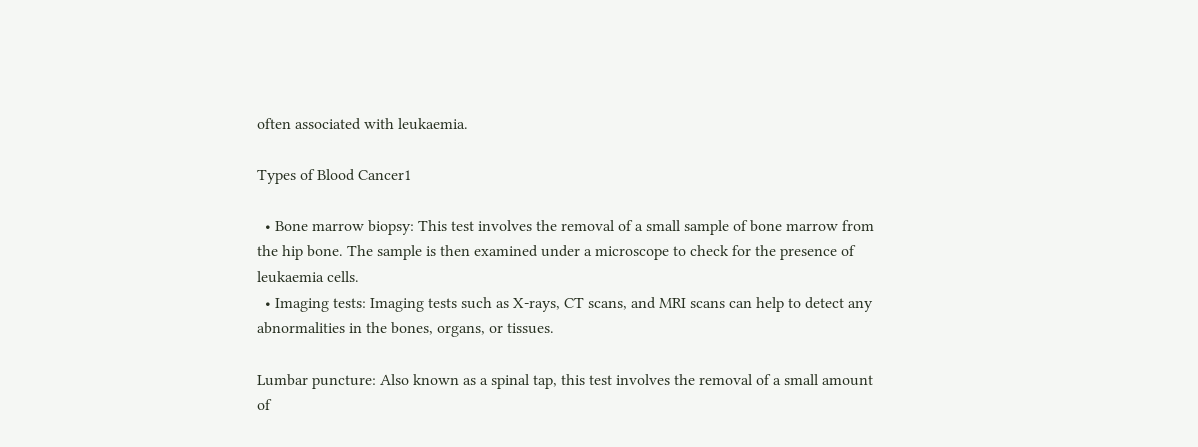often associated with leukaemia.

Types of Blood Cancer1

  • Bone marrow biopsy: This test involves the removal of a small sample of bone marrow from the hip bone. The sample is then examined under a microscope to check for the presence of leukaemia cells.
  • Imaging tests: Imaging tests such as X-rays, CT scans, and MRI scans can help to detect any abnormalities in the bones, organs, or tissues.

Lumbar puncture: Also known as a spinal tap, this test involves the removal of a small amount of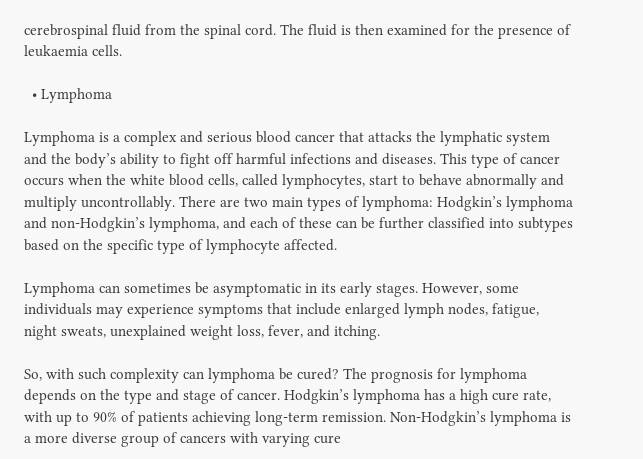cerebrospinal fluid from the spinal cord. The fluid is then examined for the presence of leukaemia cells.

  • Lymphoma

Lymphoma is a complex and serious blood cancer that attacks the lymphatic system and the body’s ability to fight off harmful infections and diseases. This type of cancer occurs when the white blood cells, called lymphocytes, start to behave abnormally and multiply uncontrollably. There are two main types of lymphoma: Hodgkin’s lymphoma and non-Hodgkin’s lymphoma, and each of these can be further classified into subtypes based on the specific type of lymphocyte affected.

Lymphoma can sometimes be asymptomatic in its early stages. However, some individuals may experience symptoms that include enlarged lymph nodes, fatigue, night sweats, unexplained weight loss, fever, and itching.

So, with such complexity can lymphoma be cured? The prognosis for lymphoma depends on the type and stage of cancer. Hodgkin’s lymphoma has a high cure rate, with up to 90% of patients achieving long-term remission. Non-Hodgkin’s lymphoma is a more diverse group of cancers with varying cure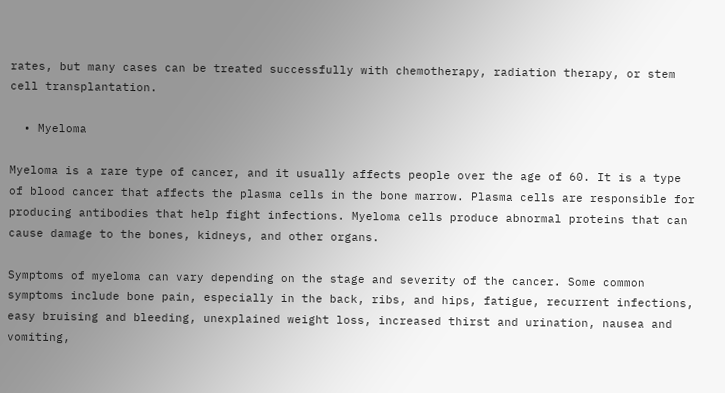rates, but many cases can be treated successfully with chemotherapy, radiation therapy, or stem cell transplantation.

  • Myeloma

Myeloma is a rare type of cancer, and it usually affects people over the age of 60. It is a type of blood cancer that affects the plasma cells in the bone marrow. Plasma cells are responsible for producing antibodies that help fight infections. Myeloma cells produce abnormal proteins that can cause damage to the bones, kidneys, and other organs.

Symptoms of myeloma can vary depending on the stage and severity of the cancer. Some common symptoms include bone pain, especially in the back, ribs, and hips, fatigue, recurrent infections, easy bruising and bleeding, unexplained weight loss, increased thirst and urination, nausea and vomiting,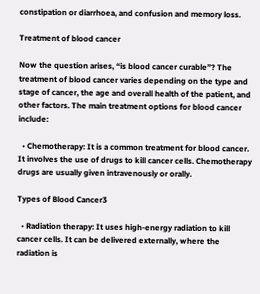constipation or diarrhoea, and confusion and memory loss.

Treatment of blood cancer

Now the question arises, “is blood cancer curable”? The treatment of blood cancer varies depending on the type and stage of cancer, the age and overall health of the patient, and other factors. The main treatment options for blood cancer include:

  • Chemotherapy: It is a common treatment for blood cancer. It involves the use of drugs to kill cancer cells. Chemotherapy drugs are usually given intravenously or orally.

Types of Blood Cancer3

  • Radiation therapy: It uses high-energy radiation to kill cancer cells. It can be delivered externally, where the radiation is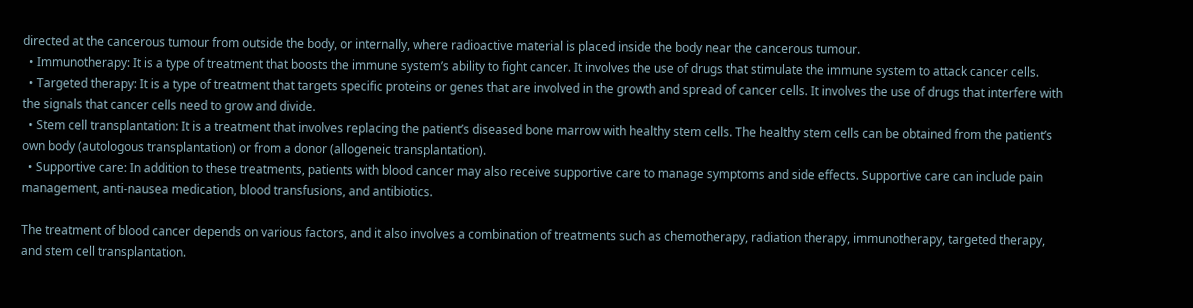directed at the cancerous tumour from outside the body, or internally, where radioactive material is placed inside the body near the cancerous tumour.
  • Immunotherapy: It is a type of treatment that boosts the immune system’s ability to fight cancer. It involves the use of drugs that stimulate the immune system to attack cancer cells.
  • Targeted therapy: It is a type of treatment that targets specific proteins or genes that are involved in the growth and spread of cancer cells. It involves the use of drugs that interfere with the signals that cancer cells need to grow and divide.
  • Stem cell transplantation: It is a treatment that involves replacing the patient’s diseased bone marrow with healthy stem cells. The healthy stem cells can be obtained from the patient’s own body (autologous transplantation) or from a donor (allogeneic transplantation).
  • Supportive care: In addition to these treatments, patients with blood cancer may also receive supportive care to manage symptoms and side effects. Supportive care can include pain management, anti-nausea medication, blood transfusions, and antibiotics.

The treatment of blood cancer depends on various factors, and it also involves a combination of treatments such as chemotherapy, radiation therapy, immunotherapy, targeted therapy, and stem cell transplantation.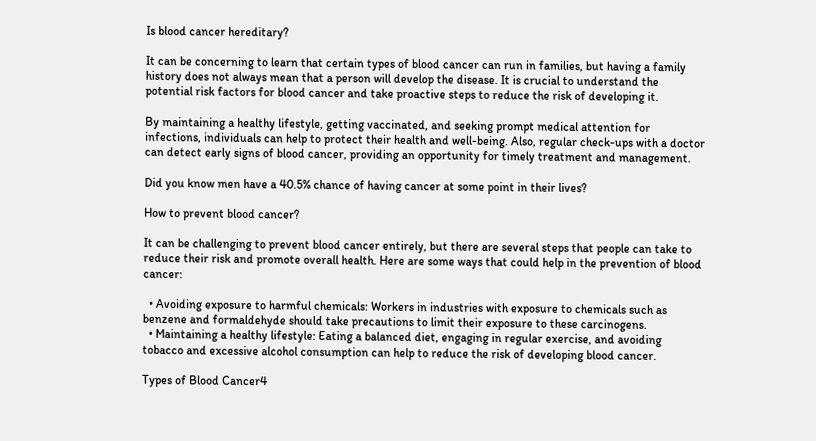Is blood cancer hereditary?

It can be concerning to learn that certain types of blood cancer can run in families, but having a family history does not always mean that a person will develop the disease. It is crucial to understand the potential risk factors for blood cancer and take proactive steps to reduce the risk of developing it.

By maintaining a healthy lifestyle, getting vaccinated, and seeking prompt medical attention for infections, individuals can help to protect their health and well-being. Also, regular check-ups with a doctor can detect early signs of blood cancer, providing an opportunity for timely treatment and management.

Did you know men have a 40.5% chance of having cancer at some point in their lives?

How to prevent blood cancer?

It can be challenging to prevent blood cancer entirely, but there are several steps that people can take to reduce their risk and promote overall health. Here are some ways that could help in the prevention of blood cancer:

  • Avoiding exposure to harmful chemicals: Workers in industries with exposure to chemicals such as benzene and formaldehyde should take precautions to limit their exposure to these carcinogens.
  • Maintaining a healthy lifestyle: Eating a balanced diet, engaging in regular exercise, and avoiding tobacco and excessive alcohol consumption can help to reduce the risk of developing blood cancer.

Types of Blood Cancer4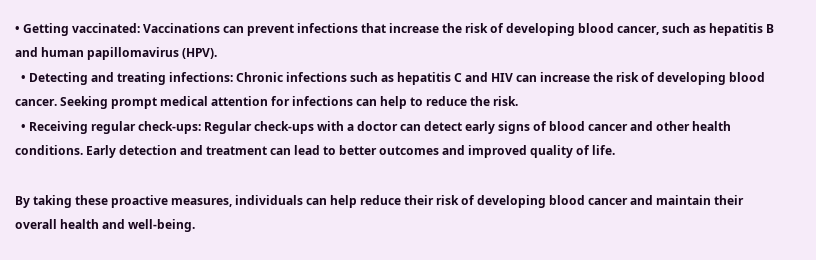• Getting vaccinated: Vaccinations can prevent infections that increase the risk of developing blood cancer, such as hepatitis B and human papillomavirus (HPV).
  • Detecting and treating infections: Chronic infections such as hepatitis C and HIV can increase the risk of developing blood cancer. Seeking prompt medical attention for infections can help to reduce the risk.
  • Receiving regular check-ups: Regular check-ups with a doctor can detect early signs of blood cancer and other health conditions. Early detection and treatment can lead to better outcomes and improved quality of life.

By taking these proactive measures, individuals can help reduce their risk of developing blood cancer and maintain their overall health and well-being.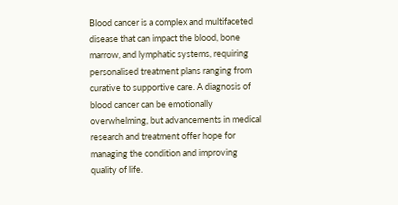Blood cancer is a complex and multifaceted disease that can impact the blood, bone marrow, and lymphatic systems, requiring personalised treatment plans ranging from curative to supportive care. A diagnosis of blood cancer can be emotionally overwhelming, but advancements in medical research and treatment offer hope for managing the condition and improving quality of life.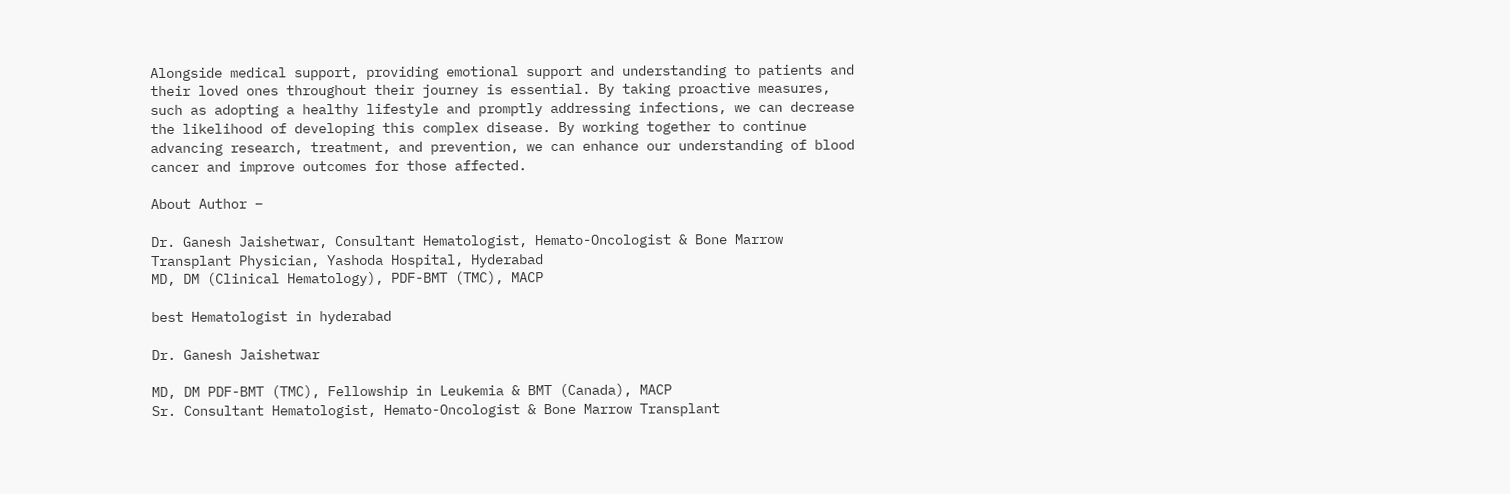Alongside medical support, providing emotional support and understanding to patients and their loved ones throughout their journey is essential. By taking proactive measures, such as adopting a healthy lifestyle and promptly addressing infections, we can decrease the likelihood of developing this complex disease. By working together to continue advancing research, treatment, and prevention, we can enhance our understanding of blood cancer and improve outcomes for those affected.

About Author –

Dr. Ganesh Jaishetwar, Consultant Hematologist, Hemato-Oncologist & Bone Marrow Transplant Physician, Yashoda Hospital, Hyderabad
MD, DM (Clinical Hematology), PDF-BMT (TMC), MACP

best Hematologist in hyderabad

Dr. Ganesh Jaishetwar

MD, DM PDF-BMT (TMC), Fellowship in Leukemia & BMT (Canada), MACP
Sr. Consultant Hematologist, Hemato-Oncologist & Bone Marrow Transplant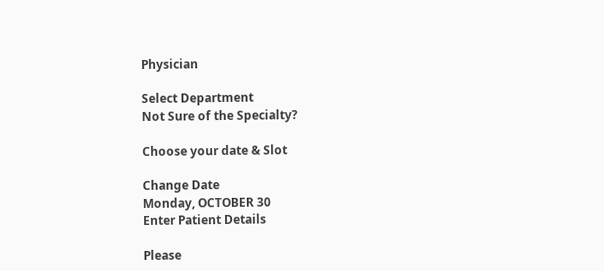Physician

Select Department
Not Sure of the Specialty?

Choose your date & Slot

Change Date
Monday, OCTOBER 30
Enter Patient Details

Please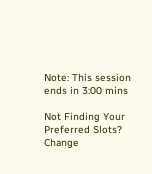Note: This session ends in 3:00 mins

Not Finding Your Preferred Slots?
Change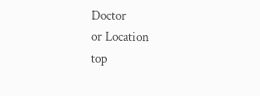Doctor
or Location
top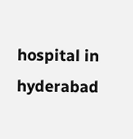hospital in hyderabad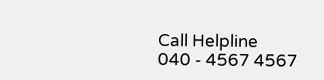Call Helpline
040 - 4567 4567